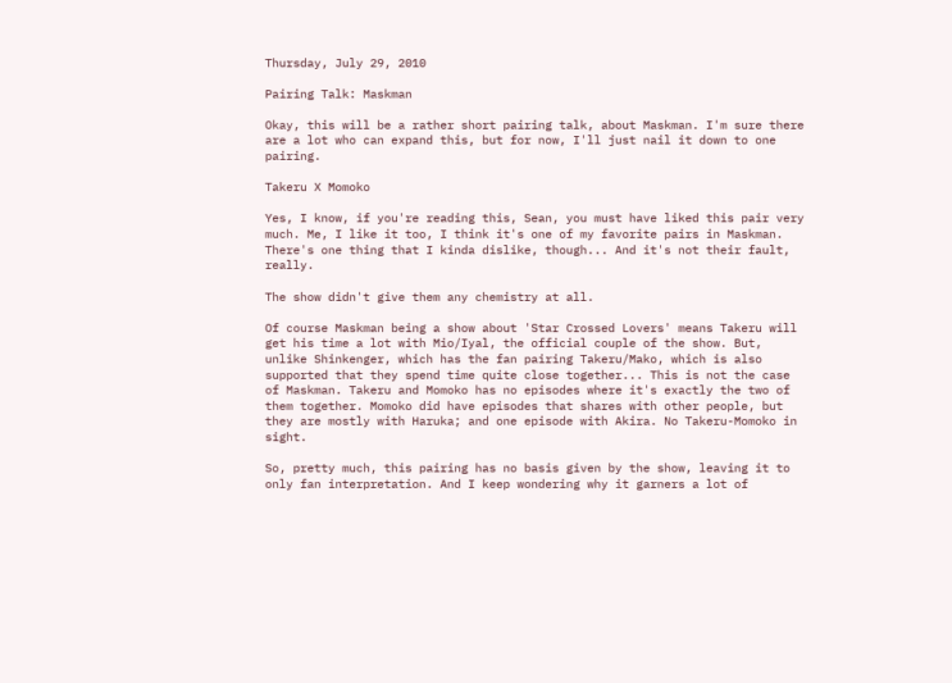Thursday, July 29, 2010

Pairing Talk: Maskman

Okay, this will be a rather short pairing talk, about Maskman. I'm sure there are a lot who can expand this, but for now, I'll just nail it down to one pairing.

Takeru X Momoko

Yes, I know, if you're reading this, Sean, you must have liked this pair very much. Me, I like it too, I think it's one of my favorite pairs in Maskman. There's one thing that I kinda dislike, though... And it's not their fault, really.

The show didn't give them any chemistry at all.

Of course Maskman being a show about 'Star Crossed Lovers' means Takeru will get his time a lot with Mio/Iyal, the official couple of the show. But, unlike Shinkenger, which has the fan pairing Takeru/Mako, which is also supported that they spend time quite close together... This is not the case of Maskman. Takeru and Momoko has no episodes where it's exactly the two of them together. Momoko did have episodes that shares with other people, but they are mostly with Haruka; and one episode with Akira. No Takeru-Momoko in sight.

So, pretty much, this pairing has no basis given by the show, leaving it to only fan interpretation. And I keep wondering why it garners a lot of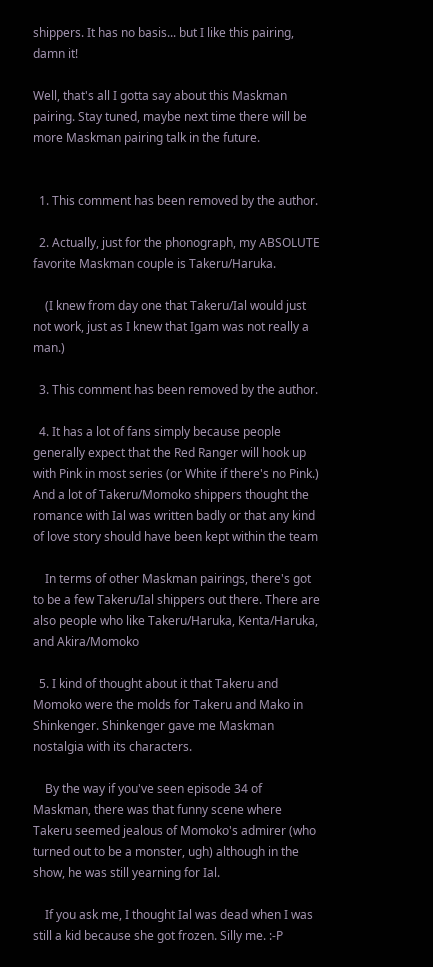shippers. It has no basis... but I like this pairing, damn it!

Well, that's all I gotta say about this Maskman pairing. Stay tuned, maybe next time there will be more Maskman pairing talk in the future.


  1. This comment has been removed by the author.

  2. Actually, just for the phonograph, my ABSOLUTE favorite Maskman couple is Takeru/Haruka.

    (I knew from day one that Takeru/Ial would just not work, just as I knew that Igam was not really a man.)

  3. This comment has been removed by the author.

  4. It has a lot of fans simply because people generally expect that the Red Ranger will hook up with Pink in most series (or White if there's no Pink.) And a lot of Takeru/Momoko shippers thought the romance with Ial was written badly or that any kind of love story should have been kept within the team

    In terms of other Maskman pairings, there's got to be a few Takeru/Ial shippers out there. There are also people who like Takeru/Haruka, Kenta/Haruka, and Akira/Momoko

  5. I kind of thought about it that Takeru and Momoko were the molds for Takeru and Mako in Shinkenger. Shinkenger gave me Maskman nostalgia with its characters.

    By the way if you've seen episode 34 of Maskman, there was that funny scene where Takeru seemed jealous of Momoko's admirer (who turned out to be a monster, ugh) although in the show, he was still yearning for Ial.

    If you ask me, I thought Ial was dead when I was still a kid because she got frozen. Silly me. :-P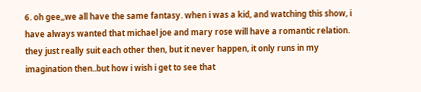6. oh gee,,we all have the same fantasy. when i was a kid, and watching this show, i have always wanted that michael joe and mary rose will have a romantic relation. they just really suit each other then, but it never happen, it only runs in my imagination then..but how i wish i get to see that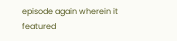episode again wherein it featured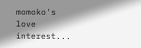momoko's love interest...